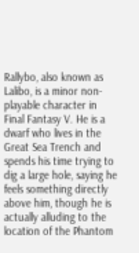Rallybo, also known as Lalibo, is a minor non-playable character in Final Fantasy V. He is a dwarf who lives in the Great Sea Trench and spends his time trying to dig a large hole, saying he feels something directly above him, though he is actually alluding to the location of the Phantom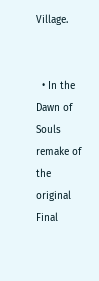Village.


  • In the Dawn of Souls remake of the original Final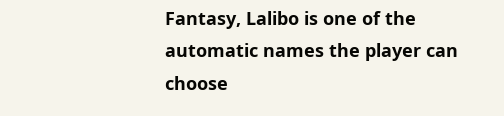Fantasy, Lalibo is one of the automatic names the player can choose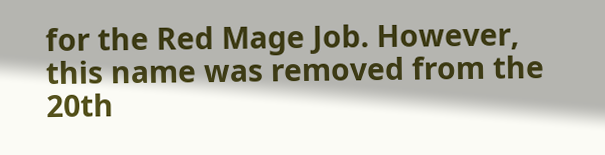for the Red Mage Job. However, this name was removed from the 20th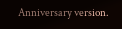Anniversary version.